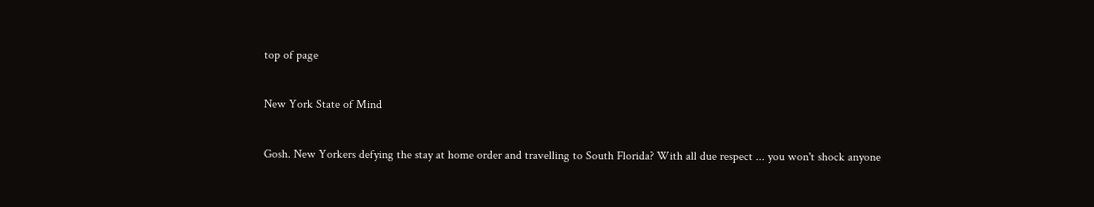top of page

New York State of Mind

Gosh. New Yorkers defying the stay at home order and travelling to South Florida? With all due respect ... you won't shock anyone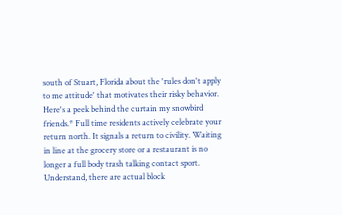south of Stuart, Florida about the 'rules don't apply to me attitude' that motivates their risky behavior. Here's a peek behind the curtain my snowbird friends.* Full time residents actively celebrate your return north. It signals a return to civility. Waiting in line at the grocery store or a restaurant is no longer a full body trash talking contact sport. Understand, there are actual block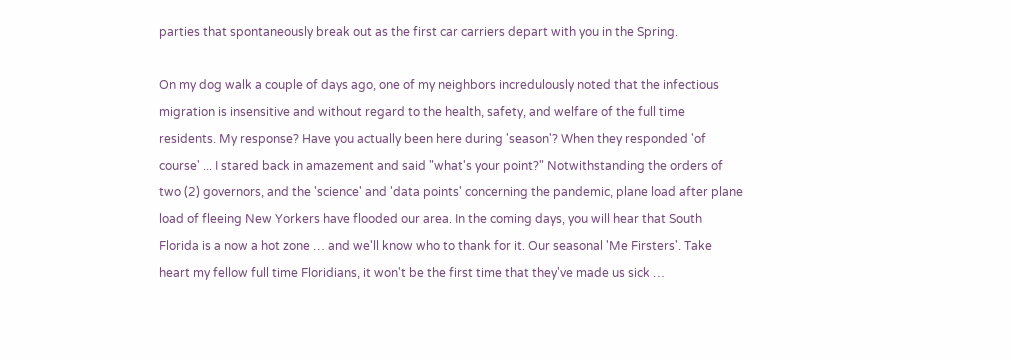parties that spontaneously break out as the first car carriers depart with you in the Spring.

On my dog walk a couple of days ago, one of my neighbors incredulously noted that the infectious migration is insensitive and without regard to the health, safety, and welfare of the full time residents. My response? Have you actually been here during 'season'? When they responded 'of course' ... I stared back in amazement and said "what's your point?" Notwithstanding the orders of two (2) governors, and the 'science' and 'data points' concerning the pandemic, plane load after plane load of fleeing New Yorkers have flooded our area. In the coming days, you will hear that South Florida is a now a hot zone … and we'll know who to thank for it. Our seasonal 'Me Firsters'. Take heart my fellow full time Floridians, it won't be the first time that they've made us sick …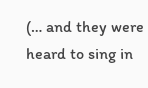(… and they were heard to sing in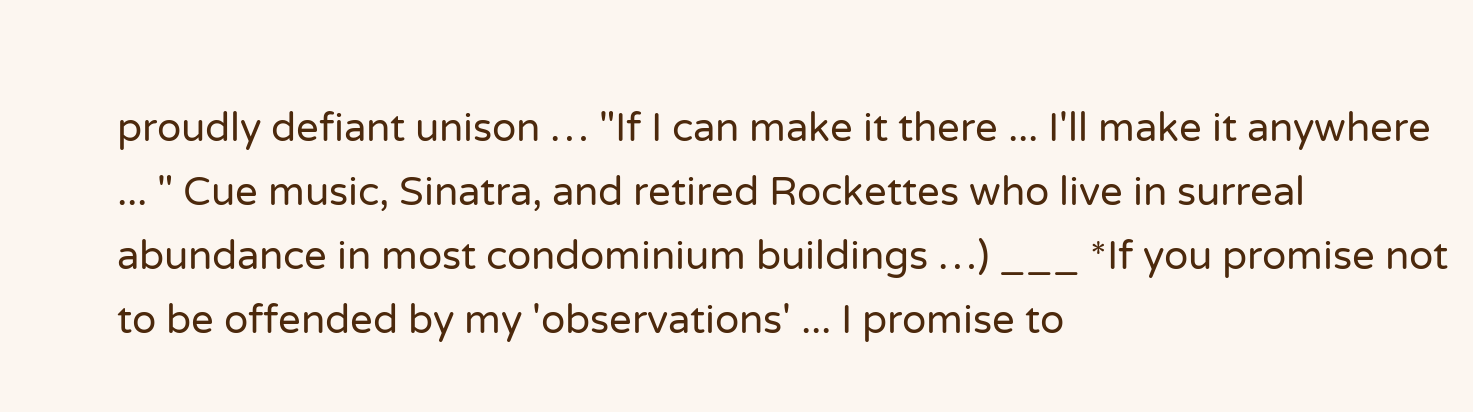proudly defiant unison … "If I can make it there ... I'll make it anywhere ... " Cue music, Sinatra, and retired Rockettes who live in surreal abundance in most condominium buildings …) ___ *If you promise not to be offended by my 'observations' ... I promise to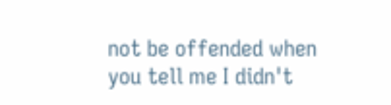not be offended when you tell me I didn't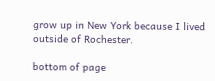grow up in New York because I lived outside of Rochester.

bottom of page